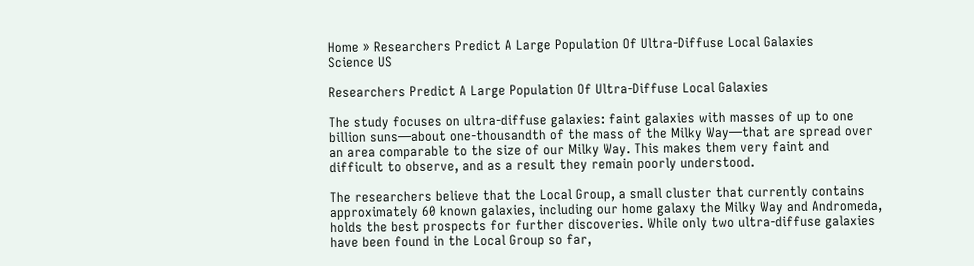Home » Researchers Predict A Large Population Of Ultra-Diffuse Local Galaxies
Science US

Researchers Predict A Large Population Of Ultra-Diffuse Local Galaxies

The study focuses on ultra-diffuse galaxies: faint galaxies with masses of up to one billion suns—about one-thousandth of the mass of the Milky Way—that are spread over an area comparable to the size of our Milky Way. This makes them very faint and difficult to observe, and as a result they remain poorly understood.

The researchers believe that the Local Group, a small cluster that currently contains approximately 60 known galaxies, including our home galaxy the Milky Way and Andromeda, holds the best prospects for further discoveries. While only two ultra-diffuse galaxies have been found in the Local Group so far,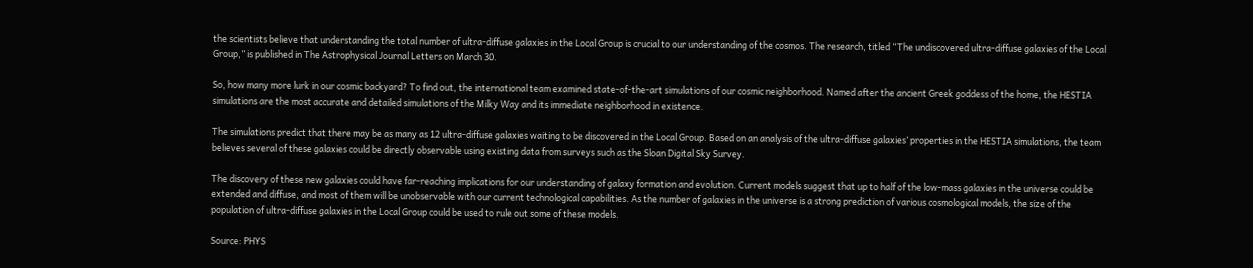the scientists believe that understanding the total number of ultra-diffuse galaxies in the Local Group is crucial to our understanding of the cosmos. The research, titled “The undiscovered ultra-diffuse galaxies of the Local Group,” is published in The Astrophysical Journal Letters on March 30.

So, how many more lurk in our cosmic backyard? To find out, the international team examined state-of-the-art simulations of our cosmic neighborhood. Named after the ancient Greek goddess of the home, the HESTIA simulations are the most accurate and detailed simulations of the Milky Way and its immediate neighborhood in existence.

The simulations predict that there may be as many as 12 ultra-diffuse galaxies waiting to be discovered in the Local Group. Based on an analysis of the ultra-diffuse galaxies’ properties in the HESTIA simulations, the team believes several of these galaxies could be directly observable using existing data from surveys such as the Sloan Digital Sky Survey.

The discovery of these new galaxies could have far-reaching implications for our understanding of galaxy formation and evolution. Current models suggest that up to half of the low-mass galaxies in the universe could be extended and diffuse, and most of them will be unobservable with our current technological capabilities. As the number of galaxies in the universe is a strong prediction of various cosmological models, the size of the population of ultra-diffuse galaxies in the Local Group could be used to rule out some of these models.

Source: PHYS